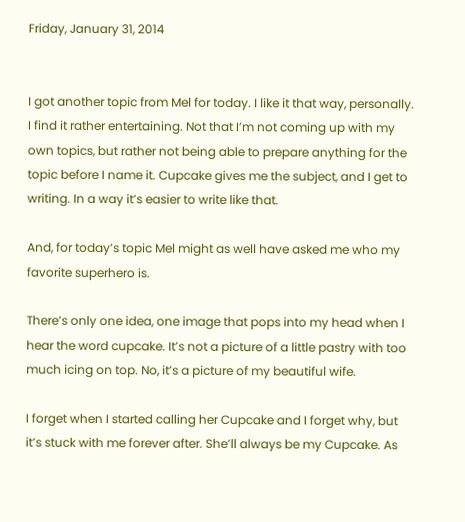Friday, January 31, 2014


I got another topic from Mel for today. I like it that way, personally. I find it rather entertaining. Not that I’m not coming up with my own topics, but rather not being able to prepare anything for the topic before I name it. Cupcake gives me the subject, and I get to writing. In a way it’s easier to write like that.

And, for today’s topic Mel might as well have asked me who my favorite superhero is.

There’s only one idea, one image that pops into my head when I hear the word cupcake. It’s not a picture of a little pastry with too much icing on top. No, it’s a picture of my beautiful wife.

I forget when I started calling her Cupcake and I forget why, but it’s stuck with me forever after. She’ll always be my Cupcake. As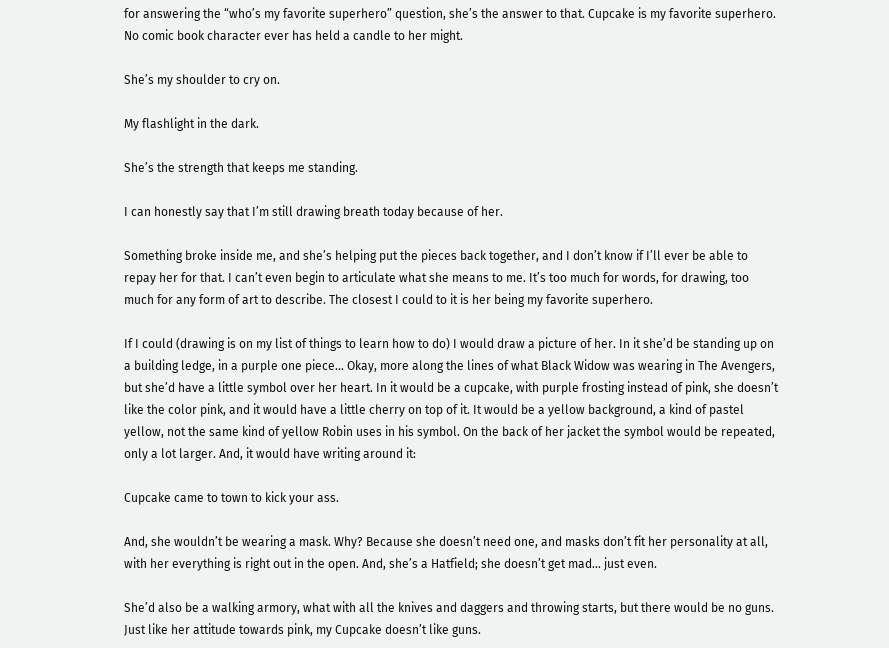for answering the “who’s my favorite superhero” question, she’s the answer to that. Cupcake is my favorite superhero. No comic book character ever has held a candle to her might.

She’s my shoulder to cry on.

My flashlight in the dark.

She’s the strength that keeps me standing.

I can honestly say that I’m still drawing breath today because of her.

Something broke inside me, and she’s helping put the pieces back together, and I don’t know if I’ll ever be able to repay her for that. I can’t even begin to articulate what she means to me. It’s too much for words, for drawing, too much for any form of art to describe. The closest I could to it is her being my favorite superhero.

If I could (drawing is on my list of things to learn how to do) I would draw a picture of her. In it she’d be standing up on a building ledge, in a purple one piece… Okay, more along the lines of what Black Widow was wearing in The Avengers, but she’d have a little symbol over her heart. In it would be a cupcake, with purple frosting instead of pink, she doesn’t like the color pink, and it would have a little cherry on top of it. It would be a yellow background, a kind of pastel yellow, not the same kind of yellow Robin uses in his symbol. On the back of her jacket the symbol would be repeated, only a lot larger. And, it would have writing around it:

Cupcake came to town to kick your ass.

And, she wouldn’t be wearing a mask. Why? Because she doesn’t need one, and masks don’t fit her personality at all, with her everything is right out in the open. And, she’s a Hatfield; she doesn’t get mad… just even.

She’d also be a walking armory, what with all the knives and daggers and throwing starts, but there would be no guns. Just like her attitude towards pink, my Cupcake doesn’t like guns.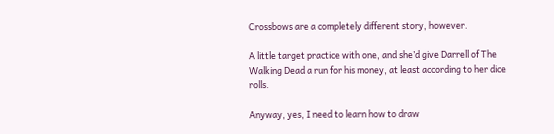Crossbows are a completely different story, however.

A little target practice with one, and she’d give Darrell of The Walking Dead a run for his money, at least according to her dice rolls.

Anyway, yes, I need to learn how to draw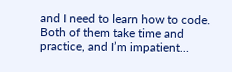and I need to learn how to code. Both of them take time and practice, and I’m impatient…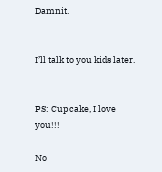Damnit.


I’ll talk to you kids later.


PS: Cupcake, I love you!!!

No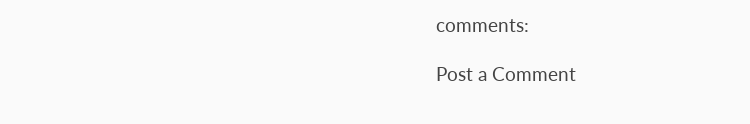comments:

Post a Comment